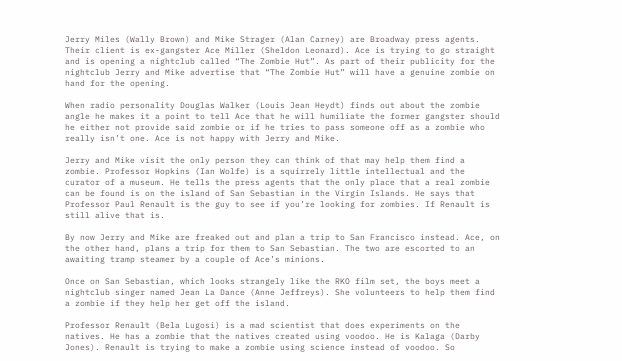Jerry Miles (Wally Brown) and Mike Strager (Alan Carney) are Broadway press agents. Their client is ex-gangster Ace Miller (Sheldon Leonard). Ace is trying to go straight and is opening a nightclub called “The Zombie Hut”. As part of their publicity for the nightclub Jerry and Mike advertise that “The Zombie Hut” will have a genuine zombie on hand for the opening.

When radio personality Douglas Walker (Louis Jean Heydt) finds out about the zombie angle he makes it a point to tell Ace that he will humiliate the former gangster should he either not provide said zombie or if he tries to pass someone off as a zombie who really isn’t one. Ace is not happy with Jerry and Mike.

Jerry and Mike visit the only person they can think of that may help them find a zombie. Professor Hopkins (Ian Wolfe) is a squirrely little intellectual and the curator of a museum. He tells the press agents that the only place that a real zombie can be found is on the island of San Sebastian in the Virgin Islands. He says that Professor Paul Renault is the guy to see if you’re looking for zombies. If Renault is still alive that is.

By now Jerry and Mike are freaked out and plan a trip to San Francisco instead. Ace, on the other hand, plans a trip for them to San Sebastian. The two are escorted to an awaiting tramp steamer by a couple of Ace’s minions.

Once on San Sebastian, which looks strangely like the RKO film set, the boys meet a nightclub singer named Jean La Dance (Anne Jeffreys). She volunteers to help them find a zombie if they help her get off the island.

Professor Renault (Bela Lugosi) is a mad scientist that does experiments on the natives. He has a zombie that the natives created using voodoo. He is Kalaga (Darby Jones). Renault is trying to make a zombie using science instead of voodoo. So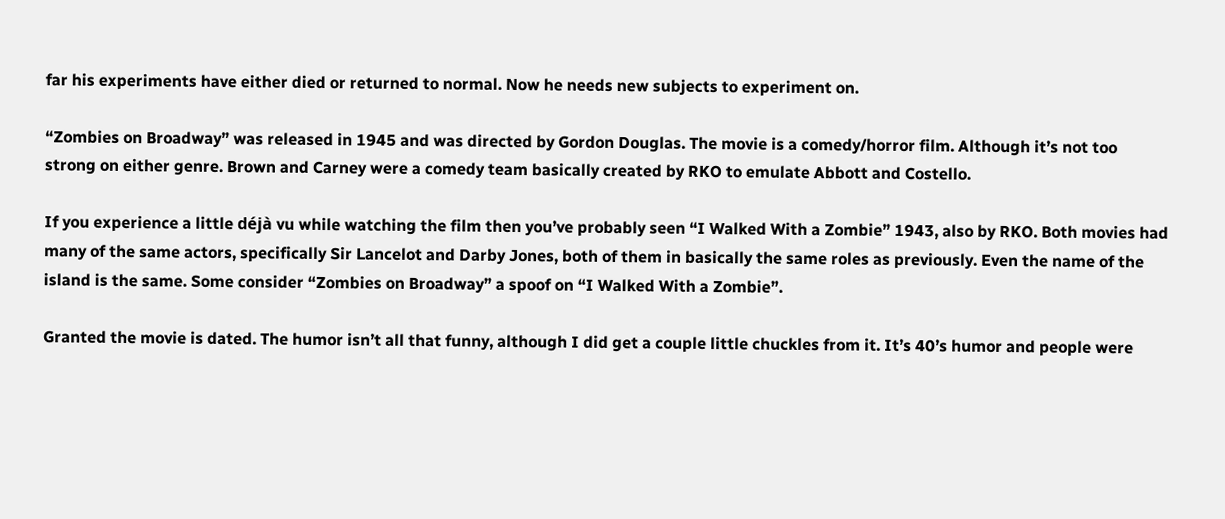far his experiments have either died or returned to normal. Now he needs new subjects to experiment on.

“Zombies on Broadway” was released in 1945 and was directed by Gordon Douglas. The movie is a comedy/horror film. Although it’s not too strong on either genre. Brown and Carney were a comedy team basically created by RKO to emulate Abbott and Costello.

If you experience a little déjà vu while watching the film then you’ve probably seen “I Walked With a Zombie” 1943, also by RKO. Both movies had many of the same actors, specifically Sir Lancelot and Darby Jones, both of them in basically the same roles as previously. Even the name of the island is the same. Some consider “Zombies on Broadway” a spoof on “I Walked With a Zombie”.

Granted the movie is dated. The humor isn’t all that funny, although I did get a couple little chuckles from it. It’s 40’s humor and people were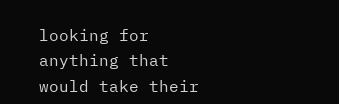looking for anything that would take their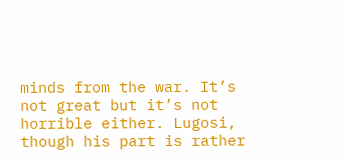minds from the war. It’s not great but it’s not horrible either. Lugosi, though his part is rather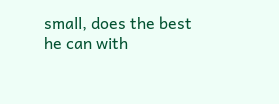small, does the best he can with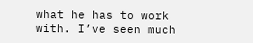what he has to work with. I’ve seen much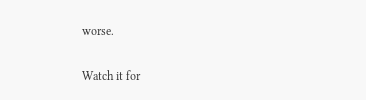worse.

Watch it for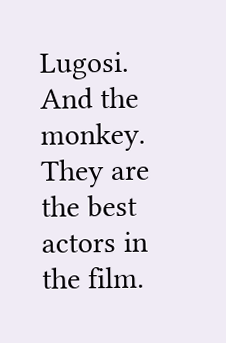Lugosi. And the monkey. They are the best actors in the film.